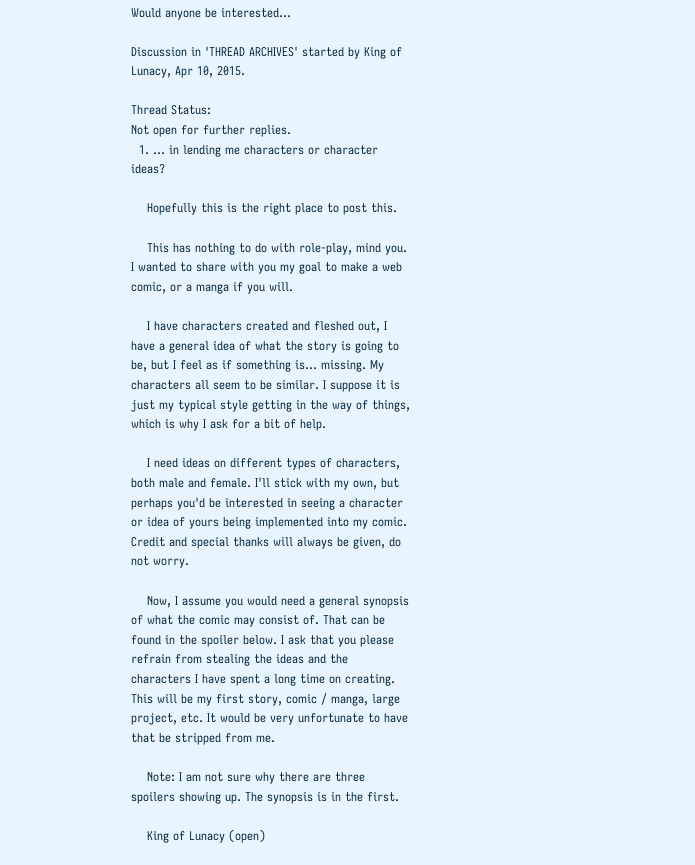Would anyone be interested...

Discussion in 'THREAD ARCHIVES' started by King of Lunacy, Apr 10, 2015.

Thread Status:
Not open for further replies.
  1. ... in lending me characters or character ideas?

    Hopefully this is the right place to post this.

    This has nothing to do with role-play, mind you. I wanted to share with you my goal to make a web comic, or a manga if you will.

    I have characters created and fleshed out, I have a general idea of what the story is going to be, but I feel as if something is... missing. My characters all seem to be similar. I suppose it is just my typical style getting in the way of things, which is why I ask for a bit of help.

    I need ideas on different types of characters, both male and female. I'll stick with my own, but perhaps you'd be interested in seeing a character or idea of yours being implemented into my comic. Credit and special thanks will always be given, do not worry.

    Now, I assume you would need a general synopsis of what the comic may consist of. That can be found in the spoiler below. I ask that you please refrain from stealing the ideas and the characters I have spent a long time on creating. This will be my first story, comic / manga, large project, etc. It would be very unfortunate to have that be stripped from me.

    Note: I am not sure why there are three spoilers showing up. The synopsis is in the first.

    King of Lunacy (open)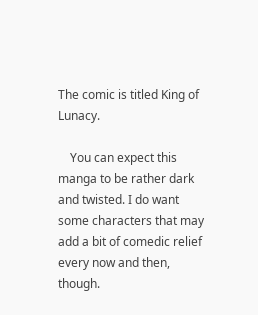The comic is titled King of Lunacy.

    You can expect this manga to be rather dark and twisted. I do want some characters that may add a bit of comedic relief every now and then, though.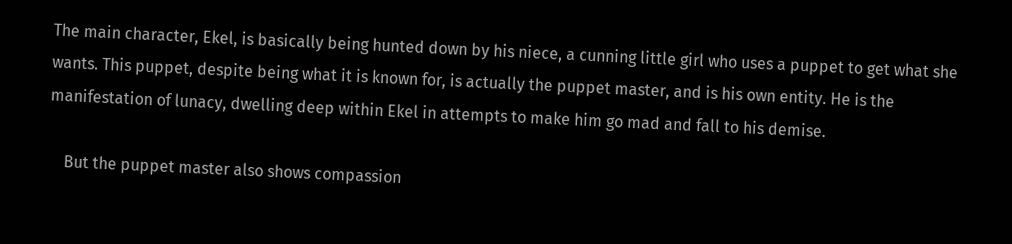The main character, Ekel, is basically being hunted down by his niece, a cunning little girl who uses a puppet to get what she wants. This puppet, despite being what it is known for, is actually the puppet master, and is his own entity. He is the manifestation of lunacy, dwelling deep within Ekel in attempts to make him go mad and fall to his demise.

    But the puppet master also shows compassion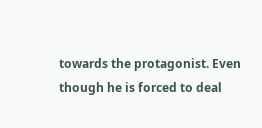towards the protagonist. Even though he is forced to deal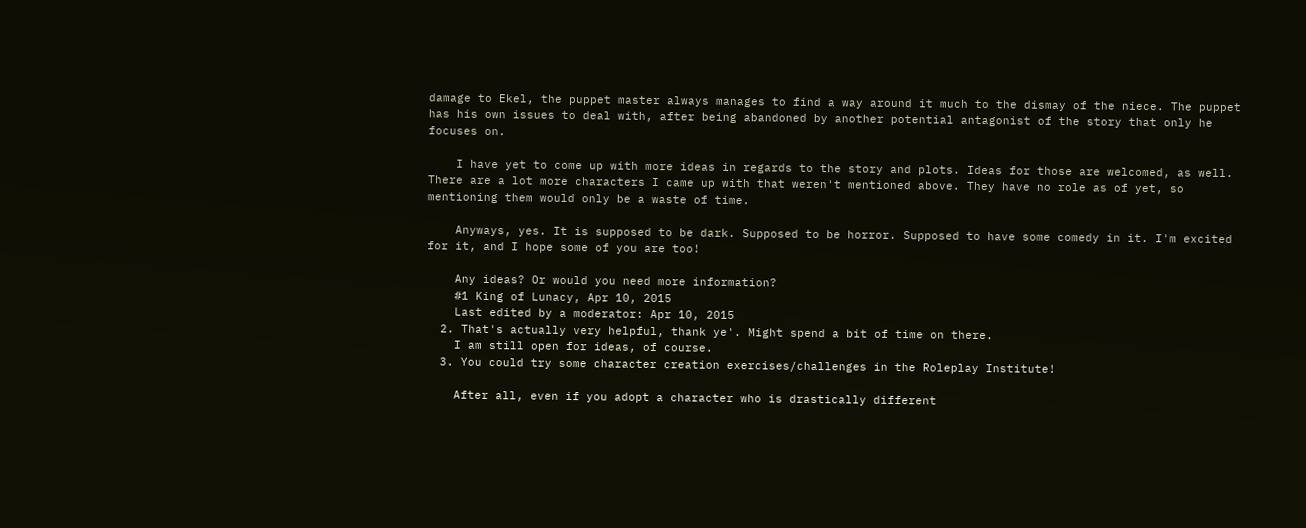damage to Ekel, the puppet master always manages to find a way around it much to the dismay of the niece. The puppet has his own issues to deal with, after being abandoned by another potential antagonist of the story that only he focuses on.

    I have yet to come up with more ideas in regards to the story and plots. Ideas for those are welcomed, as well. There are a lot more characters I came up with that weren't mentioned above. They have no role as of yet, so mentioning them would only be a waste of time.

    Anyways, yes. It is supposed to be dark. Supposed to be horror. Supposed to have some comedy in it. I'm excited for it, and I hope some of you are too!

    Any ideas? Or would you need more information?
    #1 King of Lunacy, Apr 10, 2015
    Last edited by a moderator: Apr 10, 2015
  2. That's actually very helpful, thank ye'. Might spend a bit of time on there.
    I am still open for ideas, of course.
  3. You could try some character creation exercises/challenges in the Roleplay Institute!

    After all, even if you adopt a character who is drastically different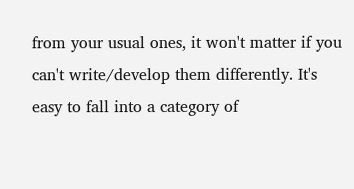from your usual ones, it won't matter if you can't write/develop them differently. It's easy to fall into a category of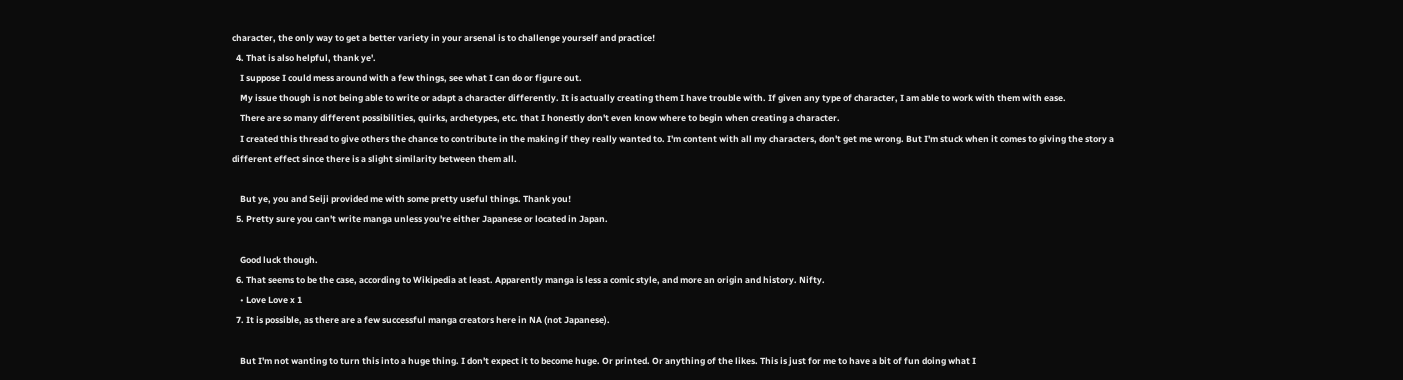character, the only way to get a better variety in your arsenal is to challenge yourself and practice!
  4. That is also helpful, thank ye'.
    I suppose I could mess around with a few things, see what I can do or figure out.
    My issue though is not being able to write or adapt a character differently. It is actually creating them I have trouble with. If given any type of character, I am able to work with them with ease.
    There are so many different possibilities, quirks, archetypes, etc. that I honestly don't even know where to begin when creating a character.
    I created this thread to give others the chance to contribute in the making if they really wanted to. I'm content with all my characters, don't get me wrong. But I'm stuck when it comes to giving the story a different effect since there is a slight similarity between them all.

    But ye, you and Seiji provided me with some pretty useful things. Thank you!
  5. Pretty sure you can't write manga unless you're either Japanese or located in Japan.

    Good luck though.
  6. That seems to be the case, according to Wikipedia at least. Apparently manga is less a comic style, and more an origin and history. Nifty.
    • Love Love x 1
  7. It is possible, as there are a few successful manga creators here in NA (not Japanese).

    But I'm not wanting to turn this into a huge thing. I don't expect it to become huge. Or printed. Or anything of the likes. This is just for me to have a bit of fun doing what I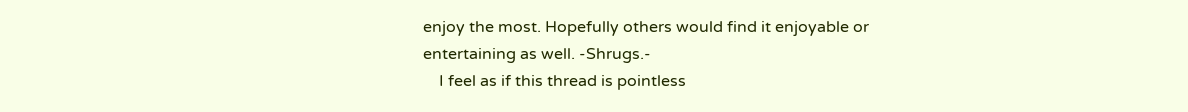enjoy the most. Hopefully others would find it enjoyable or entertaining as well. -Shrugs.-
    I feel as if this thread is pointless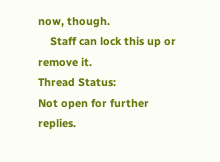now, though.
    Staff can lock this up or remove it.
Thread Status:
Not open for further replies.